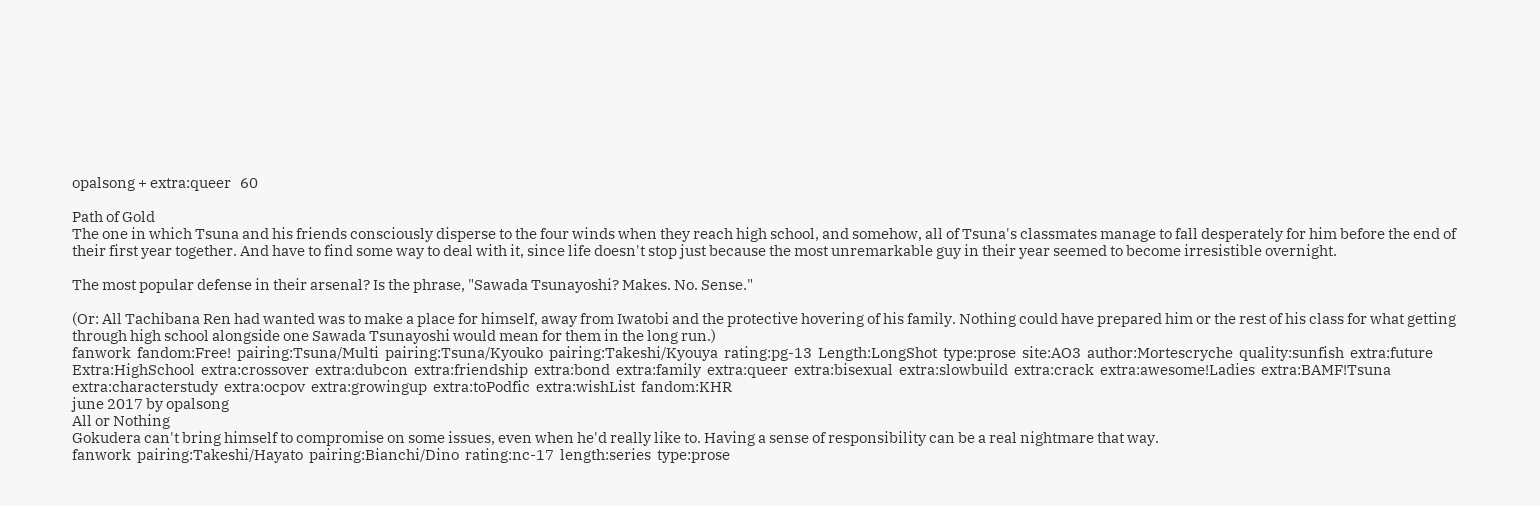opalsong + extra:queer   60

Path of Gold
The one in which Tsuna and his friends consciously disperse to the four winds when they reach high school, and somehow, all of Tsuna's classmates manage to fall desperately for him before the end of their first year together. And have to find some way to deal with it, since life doesn't stop just because the most unremarkable guy in their year seemed to become irresistible overnight.

The most popular defense in their arsenal? Is the phrase, "Sawada Tsunayoshi? Makes. No. Sense."

(Or: All Tachibana Ren had wanted was to make a place for himself, away from Iwatobi and the protective hovering of his family. Nothing could have prepared him or the rest of his class for what getting through high school alongside one Sawada Tsunayoshi would mean for them in the long run.)
fanwork  fandom:Free!  pairing:Tsuna/Multi  pairing:Tsuna/Kyouko  pairing:Takeshi/Kyouya  rating:pg-13  Length:LongShot  type:prose  site:AO3  author:Mortescryche  quality:sunfish  extra:future  Extra:HighSchool  extra:crossover  extra:dubcon  extra:friendship  extra:bond  extra:family  extra:queer  extra:bisexual  extra:slowbuild  extra:crack  extra:awesome!Ladies  extra:BAMF!Tsuna  extra:characterstudy  extra:ocpov  extra:growingup  extra:toPodfic  extra:wishList  fandom:KHR
june 2017 by opalsong
All or Nothing
Gokudera can't bring himself to compromise on some issues, even when he'd really like to. Having a sense of responsibility can be a real nightmare that way.
fanwork  pairing:Takeshi/Hayato  pairing:Bianchi/Dino  rating:nc-17  length:series  type:prose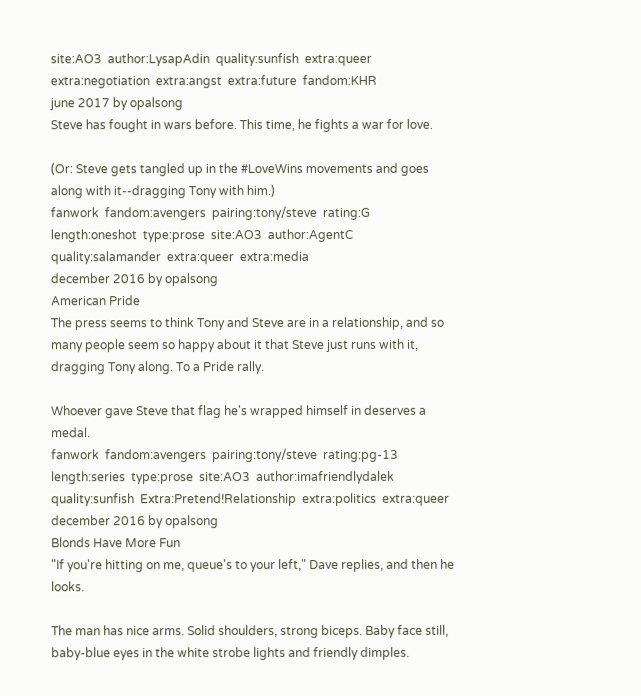site:AO3  author:LysapAdin  quality:sunfish  extra:queer  extra:negotiation  extra:angst  extra:future  fandom:KHR
june 2017 by opalsong
Steve has fought in wars before. This time, he fights a war for love.

(Or: Steve gets tangled up in the #LoveWins movements and goes along with it--dragging Tony with him.)
fanwork  fandom:avengers  pairing:tony/steve  rating:G  length:oneshot  type:prose  site:AO3  author:AgentC  quality:salamander  extra:queer  extra:media
december 2016 by opalsong
American Pride
The press seems to think Tony and Steve are in a relationship, and so many people seem so happy about it that Steve just runs with it, dragging Tony along. To a Pride rally.

Whoever gave Steve that flag he's wrapped himself in deserves a medal.
fanwork  fandom:avengers  pairing:tony/steve  rating:pg-13  length:series  type:prose  site:AO3  author:imafriendlydalek  quality:sunfish  Extra:Pretend!Relationship  extra:politics  extra:queer
december 2016 by opalsong
Blonds Have More Fun
"If you're hitting on me, queue's to your left," Dave replies, and then he looks.

The man has nice arms. Solid shoulders, strong biceps. Baby face still, baby-blue eyes in the white strobe lights and friendly dimples.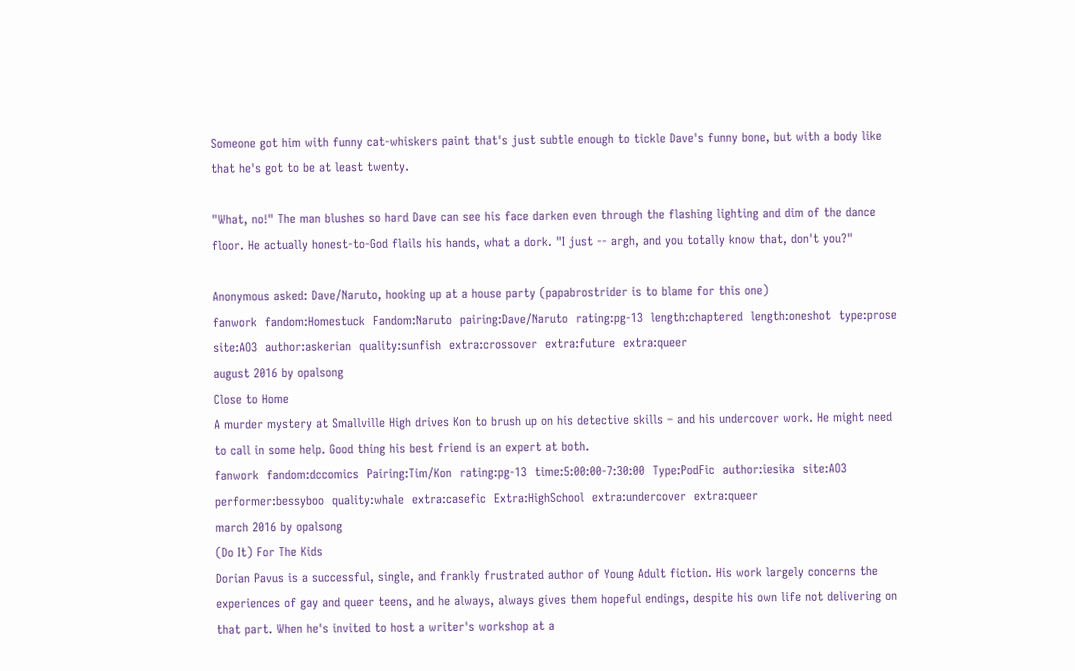Someone got him with funny cat-whiskers paint that's just subtle enough to tickle Dave's funny bone, but with a body like that he's got to be at least twenty.

"What, no!" The man blushes so hard Dave can see his face darken even through the flashing lighting and dim of the dance floor. He actually honest-to-God flails his hands, what a dork. "I just -- argh, and you totally know that, don't you?"

Anonymous asked: Dave/Naruto, hooking up at a house party (papabrostrider is to blame for this one)
fanwork  fandom:Homestuck  Fandom:Naruto  pairing:Dave/Naruto  rating:pg-13  length:chaptered  length:oneshot  type:prose  site:AO3  author:askerian  quality:sunfish  extra:crossover  extra:future  extra:queer
august 2016 by opalsong
Close to Home
A murder mystery at Smallville High drives Kon to brush up on his detective skills – and his undercover work. He might need to call in some help. Good thing his best friend is an expert at both.
fanwork  fandom:dccomics  Pairing:Tim/Kon  rating:pg-13  time:5:00:00-7:30:00  Type:PodFic  author:iesika  site:AO3  performer:bessyboo  quality:whale  extra:casefic  Extra:HighSchool  extra:undercover  extra:queer
march 2016 by opalsong
(Do It) For The Kids
Dorian Pavus is a successful, single, and frankly frustrated author of Young Adult fiction. His work largely concerns the experiences of gay and queer teens, and he always, always gives them hopeful endings, despite his own life not delivering on that part. When he's invited to host a writer's workshop at a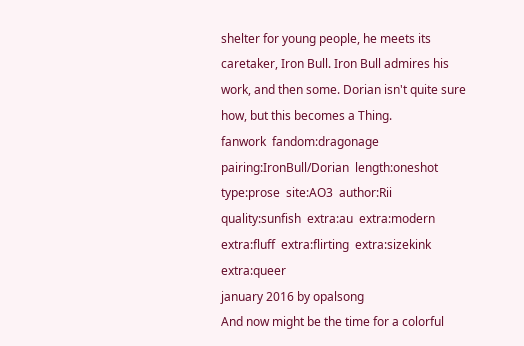shelter for young people, he meets its caretaker, Iron Bull. Iron Bull admires his work, and then some. Dorian isn't quite sure how, but this becomes a Thing.
fanwork  fandom:dragonage  pairing:IronBull/Dorian  length:oneshot  type:prose  site:AO3  author:Rii  quality:sunfish  extra:au  extra:modern  extra:fluff  extra:flirting  extra:sizekink  extra:queer
january 2016 by opalsong
And now might be the time for a colorful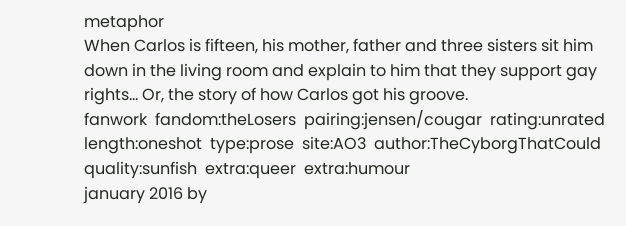metaphor
When Carlos is fifteen, his mother, father and three sisters sit him down in the living room and explain to him that they support gay rights... Or, the story of how Carlos got his groove.
fanwork  fandom:theLosers  pairing:jensen/cougar  rating:unrated  length:oneshot  type:prose  site:AO3  author:TheCyborgThatCould  quality:sunfish  extra:queer  extra:humour
january 2016 by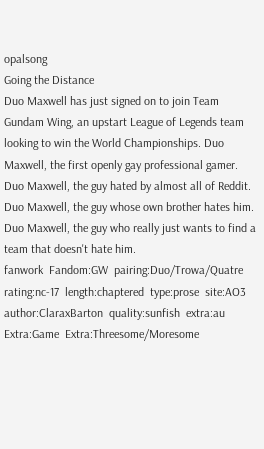opalsong
Going the Distance
Duo Maxwell has just signed on to join Team Gundam Wing, an upstart League of Legends team looking to win the World Championships. Duo Maxwell, the first openly gay professional gamer. Duo Maxwell, the guy hated by almost all of Reddit. Duo Maxwell, the guy whose own brother hates him. Duo Maxwell, the guy who really just wants to find a team that doesn't hate him.
fanwork  Fandom:GW  pairing:Duo/Trowa/Quatre  rating:nc-17  length:chaptered  type:prose  site:AO3  author:ClaraxBarton  quality:sunfish  extra:au  Extra:Game  Extra:Threesome/Moresome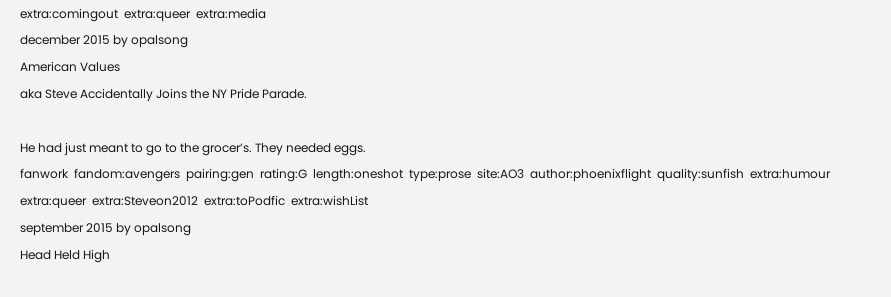extra:comingout  extra:queer  extra:media
december 2015 by opalsong
American Values
aka Steve Accidentally Joins the NY Pride Parade.

He had just meant to go to the grocer’s. They needed eggs.
fanwork  fandom:avengers  pairing:gen  rating:G  length:oneshot  type:prose  site:AO3  author:phoenixflight  quality:sunfish  extra:humour  extra:queer  extra:Steveon2012  extra:toPodfic  extra:wishList
september 2015 by opalsong
Head Held High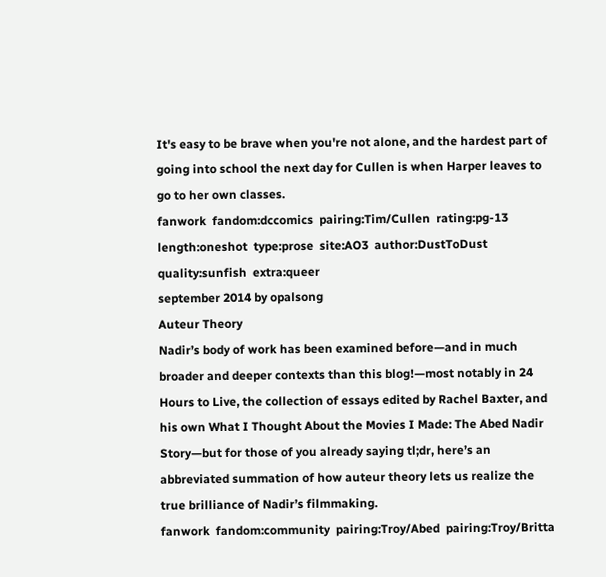It's easy to be brave when you're not alone, and the hardest part of going into school the next day for Cullen is when Harper leaves to go to her own classes.
fanwork  fandom:dccomics  pairing:Tim/Cullen  rating:pg-13  length:oneshot  type:prose  site:AO3  author:DustToDust  quality:sunfish  extra:queer
september 2014 by opalsong
Auteur Theory
Nadir’s body of work has been examined before—and in much broader and deeper contexts than this blog!—most notably in 24 Hours to Live, the collection of essays edited by Rachel Baxter, and his own What I Thought About the Movies I Made: The Abed Nadir Story—but for those of you already saying tl;dr, here’s an abbreviated summation of how auteur theory lets us realize the true brilliance of Nadir’s filmmaking.
fanwork  fandom:community  pairing:Troy/Abed  pairing:Troy/Britta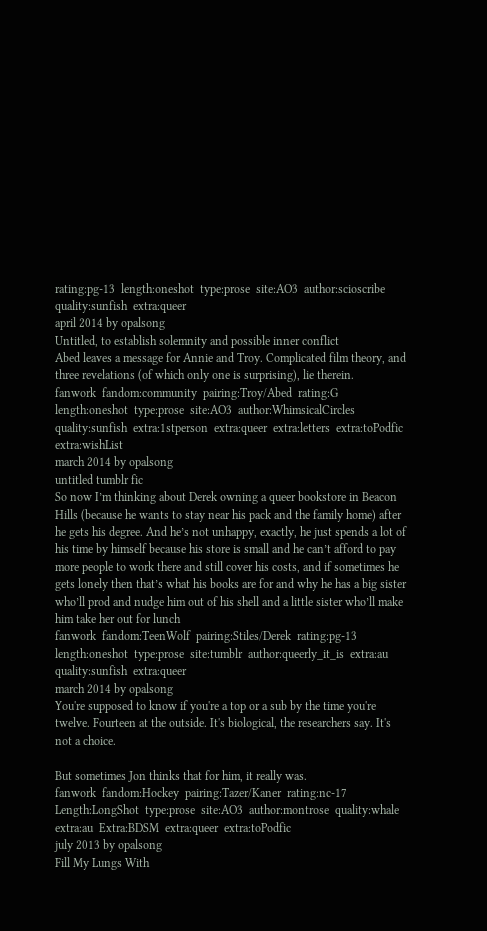rating:pg-13  length:oneshot  type:prose  site:AO3  author:scioscribe  quality:sunfish  extra:queer
april 2014 by opalsong
Untitled, to establish solemnity and possible inner conflict
Abed leaves a message for Annie and Troy. Complicated film theory, and three revelations (of which only one is surprising), lie therein.
fanwork  fandom:community  pairing:Troy/Abed  rating:G  length:oneshot  type:prose  site:AO3  author:WhimsicalCircles  quality:sunfish  extra:1stperson  extra:queer  extra:letters  extra:toPodfic  extra:wishList
march 2014 by opalsong
untitled tumblr fic
So now I’m thinking about Derek owning a queer bookstore in Beacon Hills (because he wants to stay near his pack and the family home) after he gets his degree. And he’s not unhappy, exactly, he just spends a lot of his time by himself because his store is small and he can’t afford to pay more people to work there and still cover his costs, and if sometimes he gets lonely then that’s what his books are for and why he has a big sister who’ll prod and nudge him out of his shell and a little sister who’ll make him take her out for lunch
fanwork  fandom:TeenWolf  pairing:Stiles/Derek  rating:pg-13  length:oneshot  type:prose  site:tumblr  author:queerly_it_is  extra:au  quality:sunfish  extra:queer
march 2014 by opalsong
You're supposed to know if you're a top or a sub by the time you're twelve. Fourteen at the outside. It's biological, the researchers say. It's not a choice.

But sometimes Jon thinks that for him, it really was.
fanwork  fandom:Hockey  pairing:Tazer/Kaner  rating:nc-17  Length:LongShot  type:prose  site:AO3  author:montrose  quality:whale  extra:au  Extra:BDSM  extra:queer  extra:toPodfic
july 2013 by opalsong
Fill My Lungs With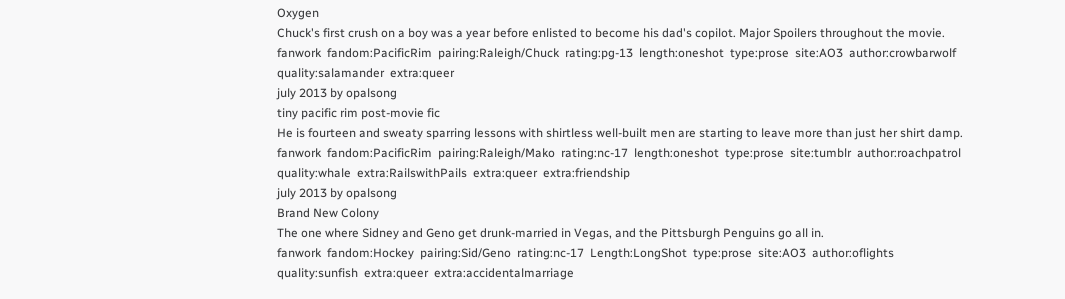Oxygen
Chuck's first crush on a boy was a year before enlisted to become his dad's copilot. Major Spoilers throughout the movie.
fanwork  fandom:PacificRim  pairing:Raleigh/Chuck  rating:pg-13  length:oneshot  type:prose  site:AO3  author:crowbarwolf  quality:salamander  extra:queer
july 2013 by opalsong
tiny pacific rim post-movie fic
He is fourteen and sweaty sparring lessons with shirtless well-built men are starting to leave more than just her shirt damp.
fanwork  fandom:PacificRim  pairing:Raleigh/Mako  rating:nc-17  length:oneshot  type:prose  site:tumblr  author:roachpatrol  quality:whale  extra:RailswithPails  extra:queer  extra:friendship
july 2013 by opalsong
Brand New Colony
The one where Sidney and Geno get drunk-married in Vegas, and the Pittsburgh Penguins go all in.
fanwork  fandom:Hockey  pairing:Sid/Geno  rating:nc-17  Length:LongShot  type:prose  site:AO3  author:oflights  quality:sunfish  extra:queer  extra:accidentalmarriage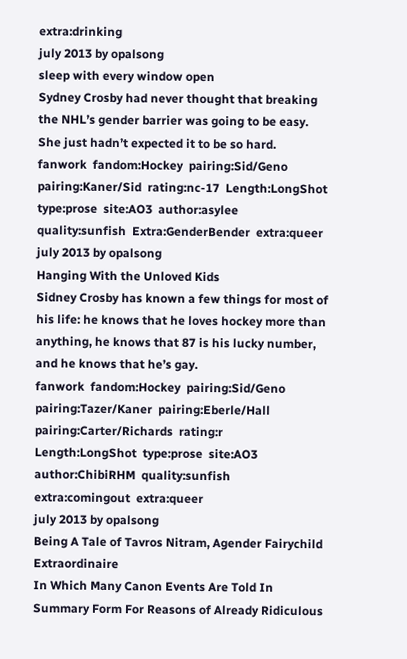extra:drinking
july 2013 by opalsong
sleep with every window open
Sydney Crosby had never thought that breaking the NHL’s gender barrier was going to be easy. She just hadn’t expected it to be so hard.
fanwork  fandom:Hockey  pairing:Sid/Geno  pairing:Kaner/Sid  rating:nc-17  Length:LongShot  type:prose  site:AO3  author:asylee  quality:sunfish  Extra:GenderBender  extra:queer
july 2013 by opalsong
Hanging With the Unloved Kids
Sidney Crosby has known a few things for most of his life: he knows that he loves hockey more than anything, he knows that 87 is his lucky number, and he knows that he’s gay.
fanwork  fandom:Hockey  pairing:Sid/Geno  pairing:Tazer/Kaner  pairing:Eberle/Hall  pairing:Carter/Richards  rating:r  Length:LongShot  type:prose  site:AO3  author:ChibiRHM  quality:sunfish  extra:comingout  extra:queer
july 2013 by opalsong
Being A Tale of Tavros Nitram, Agender Fairychild Extraordinaire
In Which Many Canon Events Are Told In Summary Form For Reasons of Already Ridiculous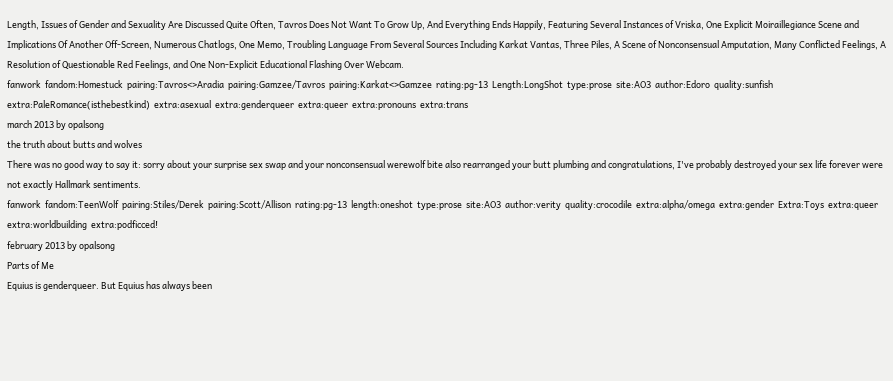Length, Issues of Gender and Sexuality Are Discussed Quite Often, Tavros Does Not Want To Grow Up, And Everything Ends Happily, Featuring Several Instances of Vriska, One Explicit Moiraillegiance Scene and Implications Of Another Off-Screen, Numerous Chatlogs, One Memo, Troubling Language From Several Sources Including Karkat Vantas, Three Piles, A Scene of Nonconsensual Amputation, Many Conflicted Feelings, A Resolution of Questionable Red Feelings, and One Non-Explicit Educational Flashing Over Webcam.
fanwork  fandom:Homestuck  pairing:Tavros<>Aradia  pairing:Gamzee/Tavros  pairing:Karkat<>Gamzee  rating:pg-13  Length:LongShot  type:prose  site:AO3  author:Edoro  quality:sunfish  extra:PaleRomance(isthebestkind)  extra:asexual  extra:genderqueer  extra:queer  extra:pronouns  extra:trans
march 2013 by opalsong
the truth about butts and wolves
There was no good way to say it: sorry about your surprise sex swap and your nonconsensual werewolf bite also rearranged your butt plumbing and congratulations, I've probably destroyed your sex life forever were not exactly Hallmark sentiments.
fanwork  fandom:TeenWolf  pairing:Stiles/Derek  pairing:Scott/Allison  rating:pg-13  length:oneshot  type:prose  site:AO3  author:verity  quality:crocodile  extra:alpha/omega  extra:gender  Extra:Toys  extra:queer  extra:worldbuilding  extra:podficced!
february 2013 by opalsong
Parts of Me
Equius is genderqueer. But Equius has always been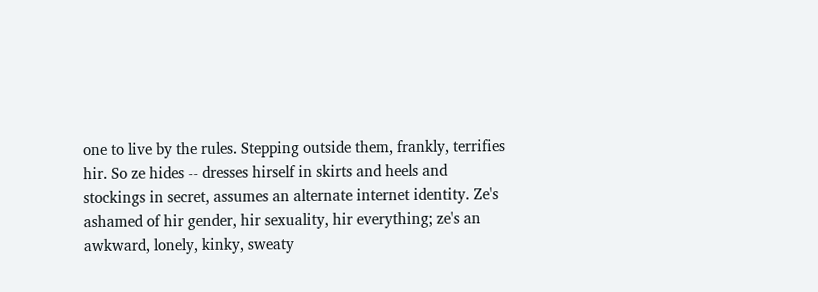one to live by the rules. Stepping outside them, frankly, terrifies hir. So ze hides -- dresses hirself in skirts and heels and stockings in secret, assumes an alternate internet identity. Ze's ashamed of hir gender, hir sexuality, hir everything; ze's an awkward, lonely, kinky, sweaty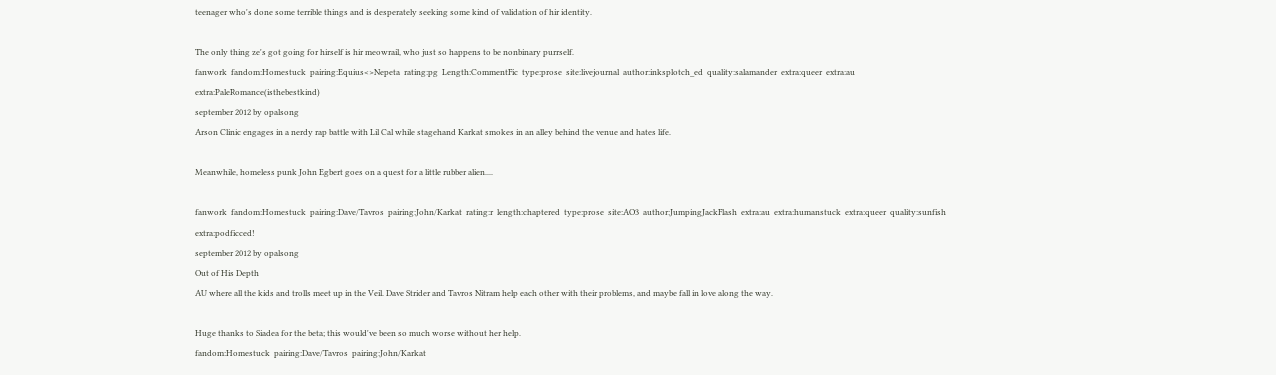teenager who's done some terrible things and is desperately seeking some kind of validation of hir identity.

The only thing ze's got going for hirself is hir meowrail, who just so happens to be nonbinary purrself.
fanwork  fandom:Homestuck  pairing:Equius<>Nepeta  rating:pg  Length:CommentFic  type:prose  site:livejournal  author:inksplotch_ed  quality:salamander  extra:queer  extra:au  extra:PaleRomance(isthebestkind)
september 2012 by opalsong
Arson Clinic engages in a nerdy rap battle with Lil Cal while stagehand Karkat smokes in an alley behind the venue and hates life.

Meanwhile, homeless punk John Egbert goes on a quest for a little rubber alien....

fanwork  fandom:Homestuck  pairing:Dave/Tavros  pairing:John/Karkat  rating:r  length:chaptered  type:prose  site:AO3  author:JumpingJackFlash  extra:au  extra:humanstuck  extra:queer  quality:sunfish  extra:podficced!
september 2012 by opalsong
Out of His Depth
AU where all the kids and trolls meet up in the Veil. Dave Strider and Tavros Nitram help each other with their problems, and maybe fall in love along the way.

Huge thanks to Siadea for the beta; this would've been so much worse without her help.
fandom:Homestuck  pairing:Dave/Tavros  pairing:John/Karkat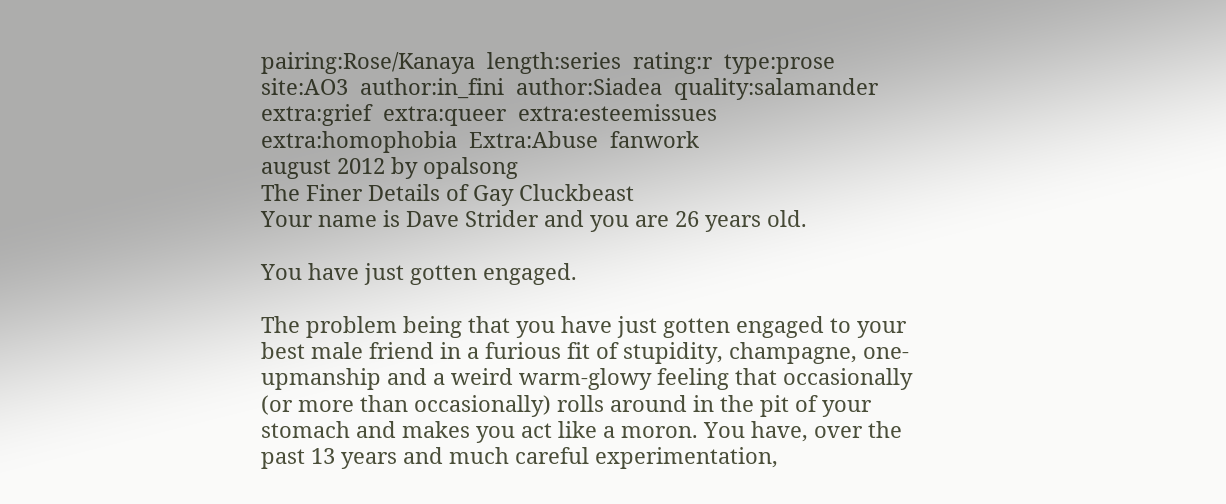pairing:Rose/Kanaya  length:series  rating:r  type:prose  site:AO3  author:in_fini  author:Siadea  quality:salamander  extra:grief  extra:queer  extra:esteemissues  extra:homophobia  Extra:Abuse  fanwork
august 2012 by opalsong
The Finer Details of Gay Cluckbeast
Your name is Dave Strider and you are 26 years old.

You have just gotten engaged.

The problem being that you have just gotten engaged to your best male friend in a furious fit of stupidity, champagne, one-upmanship and a weird warm-glowy feeling that occasionally (or more than occasionally) rolls around in the pit of your stomach and makes you act like a moron. You have, over the past 13 years and much careful experimentation,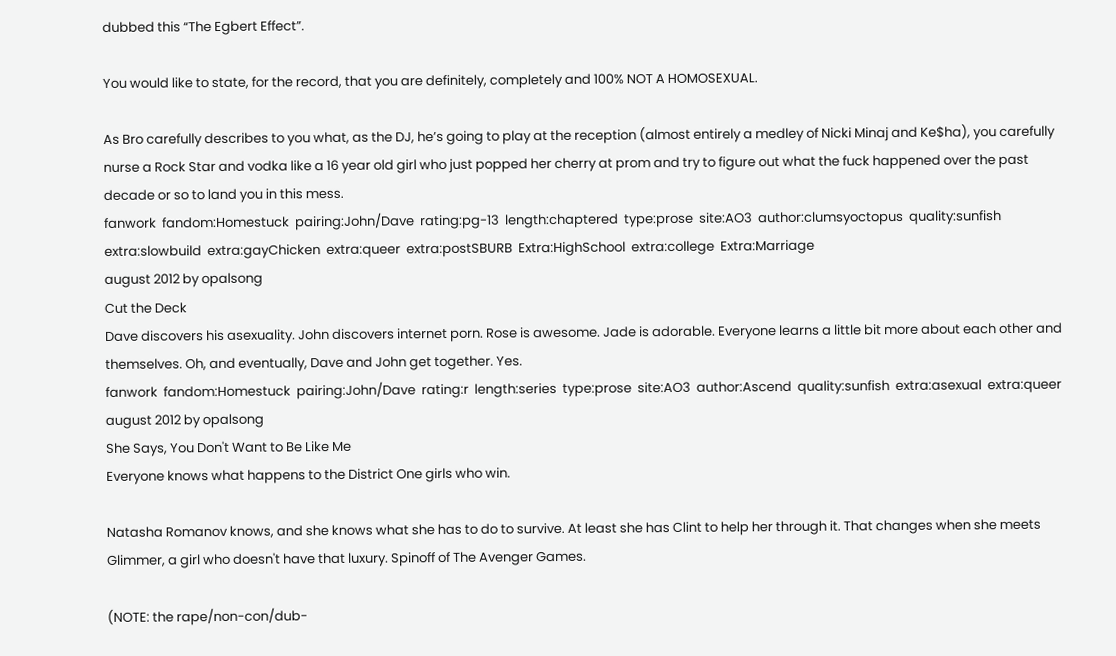dubbed this “The Egbert Effect”.

You would like to state, for the record, that you are definitely, completely and 100% NOT A HOMOSEXUAL.

As Bro carefully describes to you what, as the DJ, he’s going to play at the reception (almost entirely a medley of Nicki Minaj and Ke$ha), you carefully nurse a Rock Star and vodka like a 16 year old girl who just popped her cherry at prom and try to figure out what the fuck happened over the past decade or so to land you in this mess.
fanwork  fandom:Homestuck  pairing:John/Dave  rating:pg-13  length:chaptered  type:prose  site:AO3  author:clumsyoctopus  quality:sunfish  extra:slowbuild  extra:gayChicken  extra:queer  extra:postSBURB  Extra:HighSchool  extra:college  Extra:Marriage
august 2012 by opalsong
Cut the Deck
Dave discovers his asexuality. John discovers internet porn. Rose is awesome. Jade is adorable. Everyone learns a little bit more about each other and themselves. Oh, and eventually, Dave and John get together. Yes.
fanwork  fandom:Homestuck  pairing:John/Dave  rating:r  length:series  type:prose  site:AO3  author:Ascend  quality:sunfish  extra:asexual  extra:queer
august 2012 by opalsong
She Says, You Don't Want to Be Like Me
Everyone knows what happens to the District One girls who win.

Natasha Romanov knows, and she knows what she has to do to survive. At least she has Clint to help her through it. That changes when she meets Glimmer, a girl who doesn't have that luxury. Spinoff of The Avenger Games.

(NOTE: the rape/non-con/dub-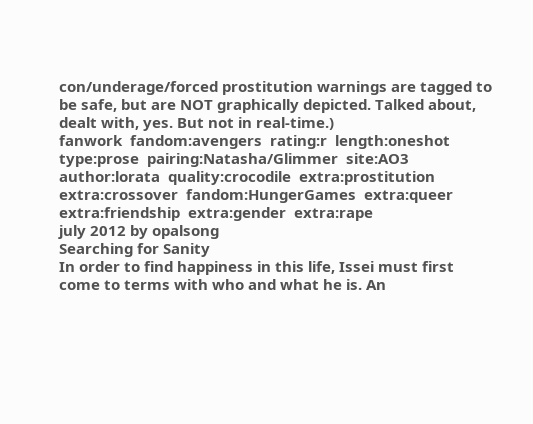con/underage/forced prostitution warnings are tagged to be safe, but are NOT graphically depicted. Talked about, dealt with, yes. But not in real-time.)
fanwork  fandom:avengers  rating:r  length:oneshot  type:prose  pairing:Natasha/Glimmer  site:AO3  author:lorata  quality:crocodile  extra:prostitution  extra:crossover  fandom:HungerGames  extra:queer  extra:friendship  extra:gender  extra:rape
july 2012 by opalsong
Searching for Sanity
In order to find happiness in this life, Issei must first come to terms with who and what he is. An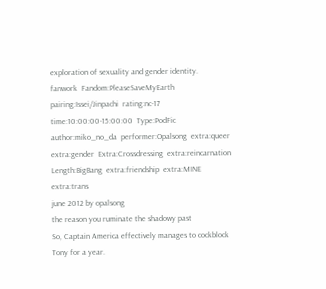exploration of sexuality and gender identity.
fanwork  Fandom:PleaseSaveMyEarth  pairing:Issei/Jinpachi  rating:nc-17  time:10:00:00-15:00:00  Type:PodFic  author:miko_no_da  performer:Opalsong  extra:queer  extra:gender  Extra:Crossdressing  extra:reincarnation  Length:BigBang  extra:friendship  extra:MINE  extra:trans
june 2012 by opalsong
the reason you ruminate the shadowy past
So, Captain America effectively manages to cockblock Tony for a year.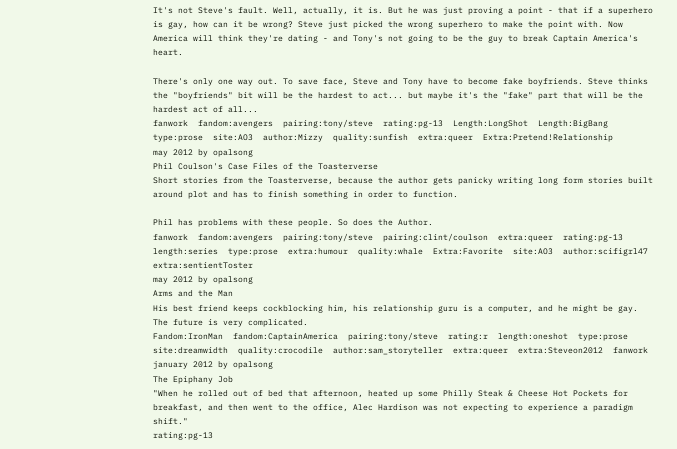It's not Steve's fault. Well, actually, it is. But he was just proving a point - that if a superhero is gay, how can it be wrong? Steve just picked the wrong superhero to make the point with. Now America will think they're dating - and Tony's not going to be the guy to break Captain America's heart.

There's only one way out. To save face, Steve and Tony have to become fake boyfriends. Steve thinks the "boyfriends" bit will be the hardest to act... but maybe it's the "fake" part that will be the hardest act of all...
fanwork  fandom:avengers  pairing:tony/steve  rating:pg-13  Length:LongShot  Length:BigBang  type:prose  site:AO3  author:Mizzy  quality:sunfish  extra:queer  Extra:Pretend!Relationship
may 2012 by opalsong
Phil Coulson's Case Files of the Toasterverse
Short stories from the Toasterverse, because the author gets panicky writing long form stories built around plot and has to finish something in order to function.

Phil has problems with these people. So does the Author.
fanwork  fandom:avengers  pairing:tony/steve  pairing:clint/coulson  extra:queer  rating:pg-13  length:series  type:prose  extra:humour  quality:whale  Extra:Favorite  site:AO3  author:scifigrl47  extra:sentientToster
may 2012 by opalsong
Arms and the Man
His best friend keeps cockblocking him, his relationship guru is a computer, and he might be gay. The future is very complicated.
Fandom:IronMan  fandom:CaptainAmerica  pairing:tony/steve  rating:r  length:oneshot  type:prose  site:dreamwidth  quality:crocodile  author:sam_storyteller  extra:queer  extra:Steveon2012  fanwork
january 2012 by opalsong
The Epiphany Job
"When he rolled out of bed that afternoon, heated up some Philly Steak & Cheese Hot Pockets for breakfast, and then went to the office, Alec Hardison was not expecting to experience a paradigm shift."
rating:pg-13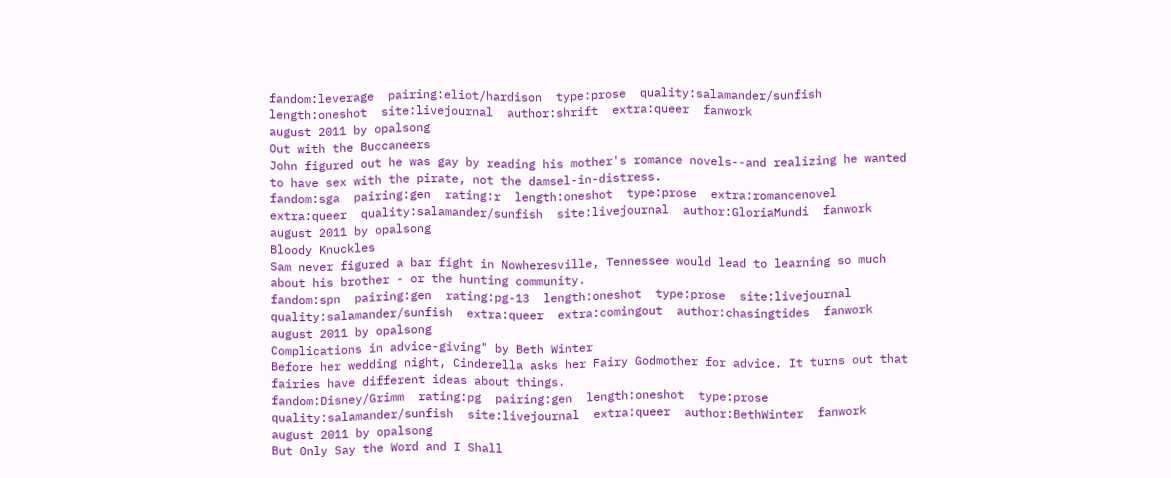fandom:leverage  pairing:eliot/hardison  type:prose  quality:salamander/sunfish  length:oneshot  site:livejournal  author:shrift  extra:queer  fanwork
august 2011 by opalsong
Out with the Buccaneers
John figured out he was gay by reading his mother's romance novels--and realizing he wanted to have sex with the pirate, not the damsel-in-distress.
fandom:sga  pairing:gen  rating:r  length:oneshot  type:prose  extra:romancenovel  extra:queer  quality:salamander/sunfish  site:livejournal  author:GloriaMundi  fanwork
august 2011 by opalsong
Bloody Knuckles
Sam never figured a bar fight in Nowheresville, Tennessee would lead to learning so much about his brother - or the hunting community.
fandom:spn  pairing:gen  rating:pg-13  length:oneshot  type:prose  site:livejournal  quality:salamander/sunfish  extra:queer  extra:comingout  author:chasingtides  fanwork
august 2011 by opalsong
Complications in advice-giving" by Beth Winter
Before her wedding night, Cinderella asks her Fairy Godmother for advice. It turns out that fairies have different ideas about things.
fandom:Disney/Grimm  rating:pg  pairing:gen  length:oneshot  type:prose  quality:salamander/sunfish  site:livejournal  extra:queer  author:BethWinter  fanwork
august 2011 by opalsong
But Only Say the Word and I Shall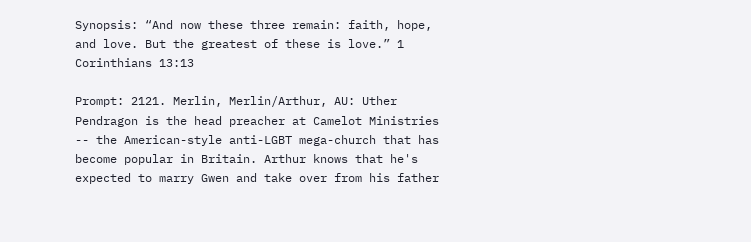Synopsis: “And now these three remain: faith, hope, and love. But the greatest of these is love.” 1 Corinthians 13:13

Prompt: 2121. Merlin, Merlin/Arthur, AU: Uther Pendragon is the head preacher at Camelot Ministries -- the American-style anti-LGBT mega-church that has become popular in Britain. Arthur knows that he's expected to marry Gwen and take over from his father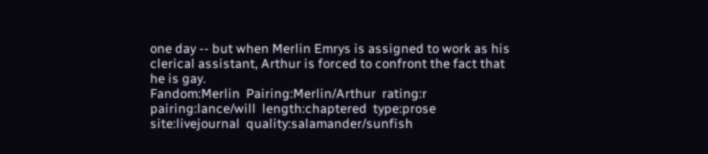one day -- but when Merlin Emrys is assigned to work as his clerical assistant, Arthur is forced to confront the fact that he is gay.
Fandom:Merlin  Pairing:Merlin/Arthur  rating:r  pairing:lance/will  length:chaptered  type:prose  site:livejournal  quality:salamander/sunfish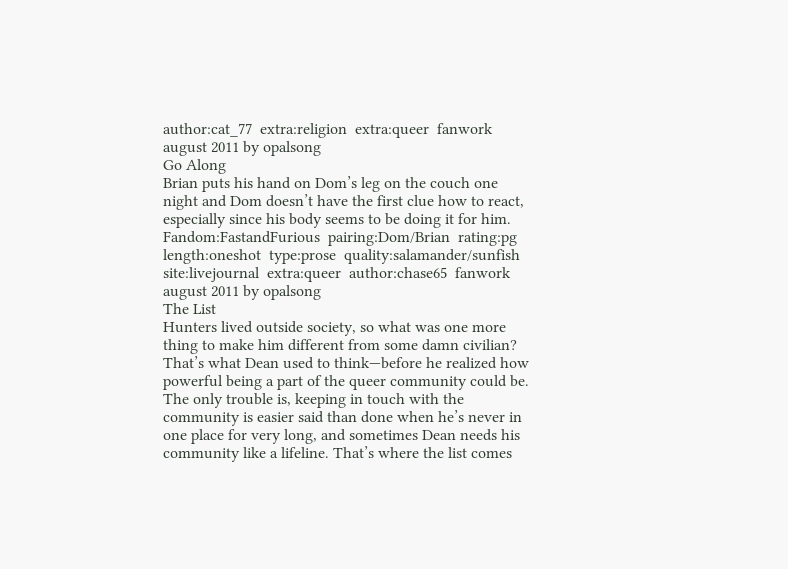author:cat_77  extra:religion  extra:queer  fanwork
august 2011 by opalsong
Go Along
Brian puts his hand on Dom’s leg on the couch one night and Dom doesn’t have the first clue how to react, especially since his body seems to be doing it for him.
Fandom:FastandFurious  pairing:Dom/Brian  rating:pg  length:oneshot  type:prose  quality:salamander/sunfish  site:livejournal  extra:queer  author:chase65  fanwork
august 2011 by opalsong
The List
Hunters lived outside society, so what was one more thing to make him different from some damn civilian? That’s what Dean used to think—before he realized how powerful being a part of the queer community could be. The only trouble is, keeping in touch with the community is easier said than done when he’s never in one place for very long, and sometimes Dean needs his community like a lifeline. That’s where the list comes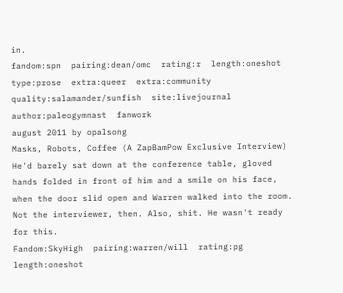in.
fandom:spn  pairing:dean/omc  rating:r  length:oneshot  type:prose  extra:queer  extra:community  quality:salamander/sunfish  site:livejournal  author:paleogymnast  fanwork
august 2011 by opalsong
Masks, Robots, Coffee (A ZapBamPow Exclusive Interview)
He'd barely sat down at the conference table, gloved hands folded in front of him and a smile on his face, when the door slid open and Warren walked into the room. Not the interviewer, then. Also, shit. He wasn't ready for this.
Fandom:SkyHigh  pairing:warren/will  rating:pg  length:oneshot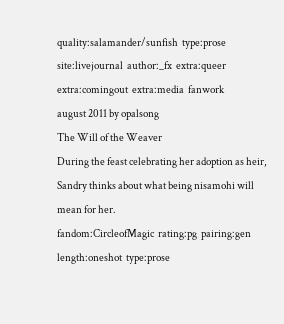quality:salamander/sunfish  type:prose  site:livejournal  author:_fx  extra:queer  extra:comingout  extra:media  fanwork
august 2011 by opalsong
The Will of the Weaver
During the feast celebrating her adoption as heir, Sandry thinks about what being nisamohi will mean for her.
fandom:CircleofMagic  rating:pg  pairing:gen  length:oneshot  type:prose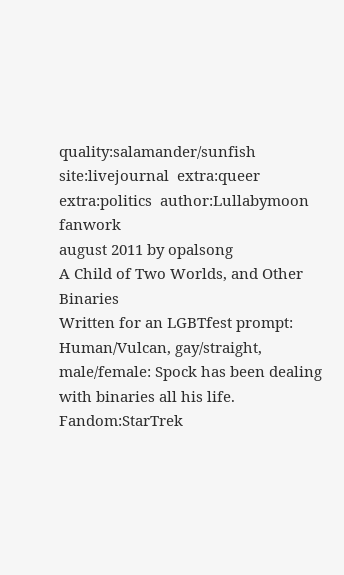quality:salamander/sunfish  site:livejournal  extra:queer  extra:politics  author:Lullabymoon  fanwork
august 2011 by opalsong
A Child of Two Worlds, and Other Binaries
Written for an LGBTfest prompt: Human/Vulcan, gay/straight, male/female: Spock has been dealing with binaries all his life.
Fandom:StarTrek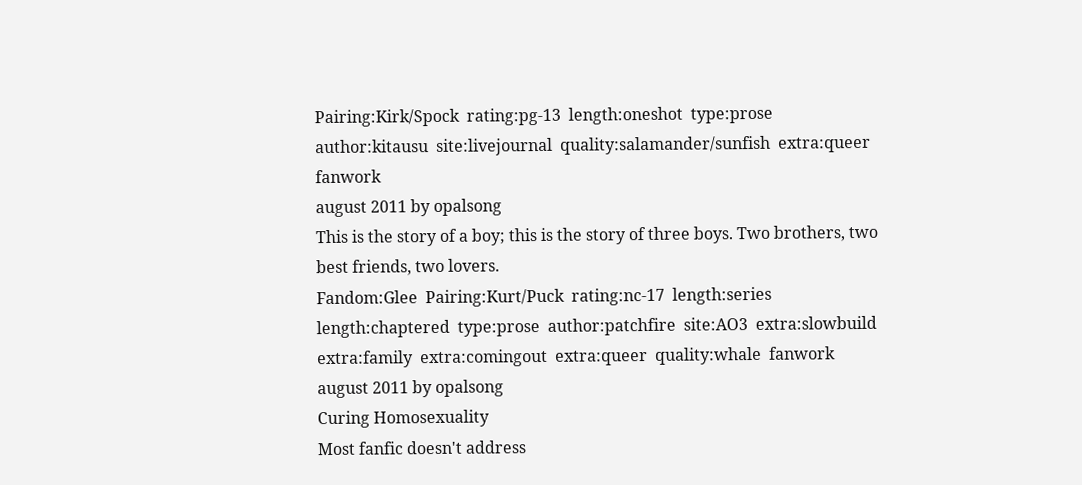Pairing:Kirk/Spock  rating:pg-13  length:oneshot  type:prose  author:kitausu  site:livejournal  quality:salamander/sunfish  extra:queer  fanwork
august 2011 by opalsong
This is the story of a boy; this is the story of three boys. Two brothers, two best friends, two lovers.
Fandom:Glee  Pairing:Kurt/Puck  rating:nc-17  length:series  length:chaptered  type:prose  author:patchfire  site:AO3  extra:slowbuild  extra:family  extra:comingout  extra:queer  quality:whale  fanwork
august 2011 by opalsong
Curing Homosexuality
Most fanfic doesn't address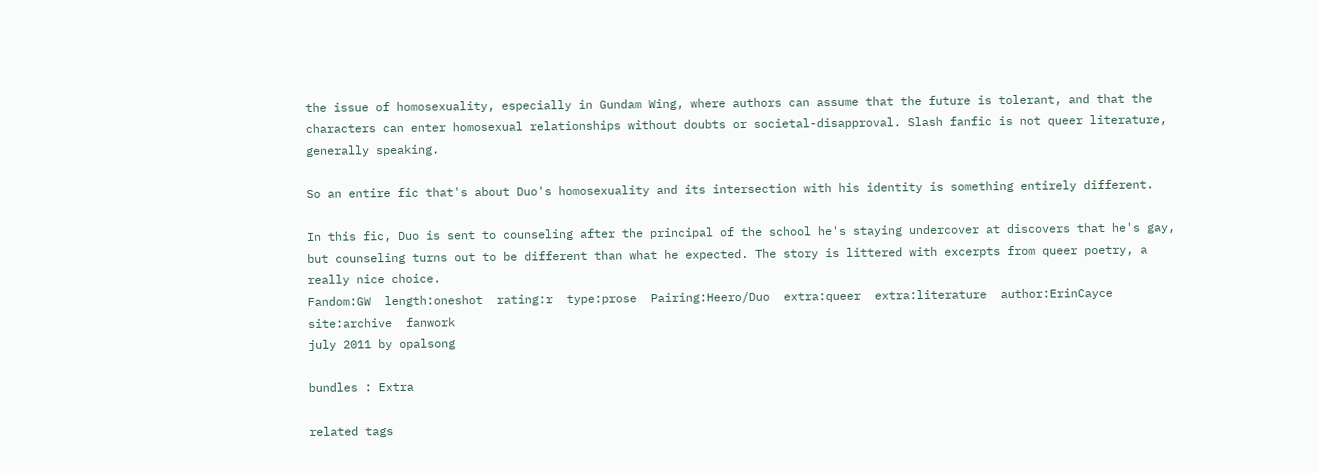the issue of homosexuality, especially in Gundam Wing, where authors can assume that the future is tolerant, and that the characters can enter homosexual relationships without doubts or societal-disapproval. Slash fanfic is not queer literature, generally speaking.

So an entire fic that's about Duo's homosexuality and its intersection with his identity is something entirely different.

In this fic, Duo is sent to counseling after the principal of the school he's staying undercover at discovers that he's gay, but counseling turns out to be different than what he expected. The story is littered with excerpts from queer poetry, a really nice choice.
Fandom:GW  length:oneshot  rating:r  type:prose  Pairing:Heero/Duo  extra:queer  extra:literature  author:ErinCayce  site:archive  fanwork
july 2011 by opalsong

bundles : Extra

related tags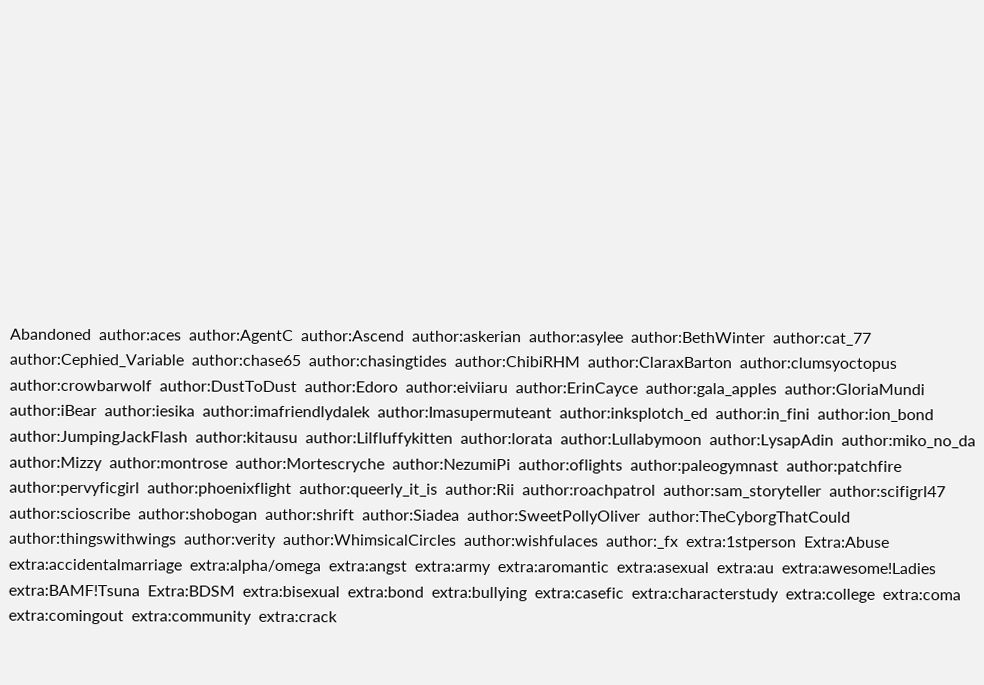Abandoned  author:aces  author:AgentC  author:Ascend  author:askerian  author:asylee  author:BethWinter  author:cat_77  author:Cephied_Variable  author:chase65  author:chasingtides  author:ChibiRHM  author:ClaraxBarton  author:clumsyoctopus  author:crowbarwolf  author:DustToDust  author:Edoro  author:eiviiaru  author:ErinCayce  author:gala_apples  author:GloriaMundi  author:iBear  author:iesika  author:imafriendlydalek  author:Imasupermuteant  author:inksplotch_ed  author:in_fini  author:ion_bond  author:JumpingJackFlash  author:kitausu  author:Lilfluffykitten  author:lorata  author:Lullabymoon  author:LysapAdin  author:miko_no_da  author:Mizzy  author:montrose  author:Mortescryche  author:NezumiPi  author:oflights  author:paleogymnast  author:patchfire  author:pervyficgirl  author:phoenixflight  author:queerly_it_is  author:Rii  author:roachpatrol  author:sam_storyteller  author:scifigrl47  author:scioscribe  author:shobogan  author:shrift  author:Siadea  author:SweetPollyOliver  author:TheCyborgThatCould  author:thingswithwings  author:verity  author:WhimsicalCircles  author:wishfulaces  author:_fx  extra:1stperson  Extra:Abuse  extra:accidentalmarriage  extra:alpha/omega  extra:angst  extra:army  extra:aromantic  extra:asexual  extra:au  extra:awesome!Ladies  extra:BAMF!Tsuna  Extra:BDSM  extra:bisexual  extra:bond  extra:bullying  extra:casefic  extra:characterstudy  extra:college  extra:coma  extra:comingout  extra:community  extra:crack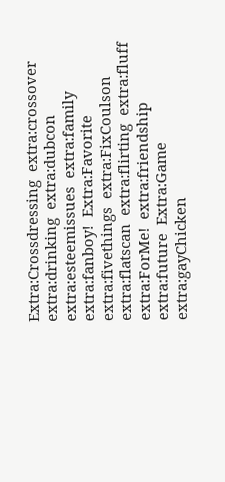Extra:Crossdressing  extra:crossover  extra:drinking  extra:dubcon  extra:esteemissues  extra:family  extra:fanboy!  Extra:Favorite  extra:fivethings  extra:FixCoulson  extra:flatscan  extra:flirting  extra:fluff  extra:ForMe!  extra:friendship  extra:future  Extra:Game  extra:gayChicken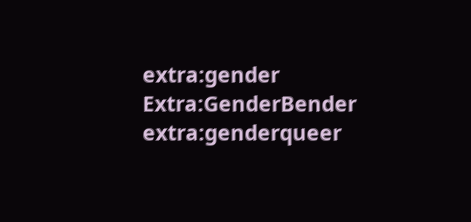extra:gender  Extra:GenderBender  extra:genderqueer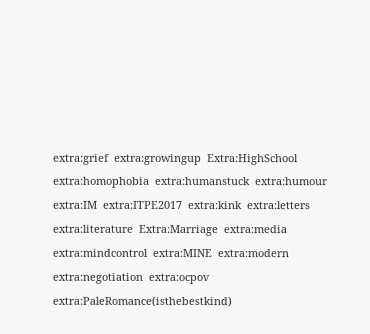extra:grief  extra:growingup  Extra:HighSchool  extra:homophobia  extra:humanstuck  extra:humour  extra:IM  extra:ITPE2017  extra:kink  extra:letters  extra:literature  Extra:Marriage  extra:media  extra:mindcontrol  extra:MINE  extra:modern  extra:negotiation  extra:ocpov  extra:PaleRomance(isthebestkind)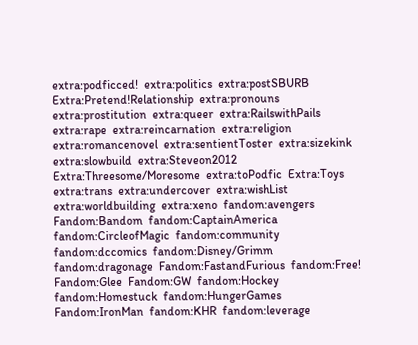extra:podficced!  extra:politics  extra:postSBURB  Extra:Pretend!Relationship  extra:pronouns  extra:prostitution  extra:queer  extra:RailswithPails  extra:rape  extra:reincarnation  extra:religion  extra:romancenovel  extra:sentientToster  extra:sizekink  extra:slowbuild  extra:Steveon2012  Extra:Threesome/Moresome  extra:toPodfic  Extra:Toys  extra:trans  extra:undercover  extra:wishList  extra:worldbuilding  extra:xeno  fandom:avengers  Fandom:Bandom  fandom:CaptainAmerica  fandom:CircleofMagic  fandom:community  fandom:dccomics  fandom:Disney/Grimm  fandom:dragonage  Fandom:FastandFurious  fandom:Free!  Fandom:Glee  Fandom:GW  fandom:Hockey  fandom:Homestuck  fandom:HungerGames  Fandom:IronMan  fandom:KHR  fandom:leverage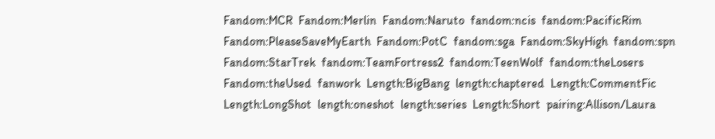Fandom:MCR  Fandom:Merlin  Fandom:Naruto  fandom:ncis  fandom:PacificRim  Fandom:PleaseSaveMyEarth  Fandom:PotC  fandom:sga  Fandom:SkyHigh  fandom:spn  Fandom:StarTrek  fandom:TeamFortress2  fandom:TeenWolf  fandom:theLosers  Fandom:theUsed  fanwork  Length:BigBang  length:chaptered  Length:CommentFic  Length:LongShot  length:oneshot  length:series  Length:Short  pairing:Allison/Laura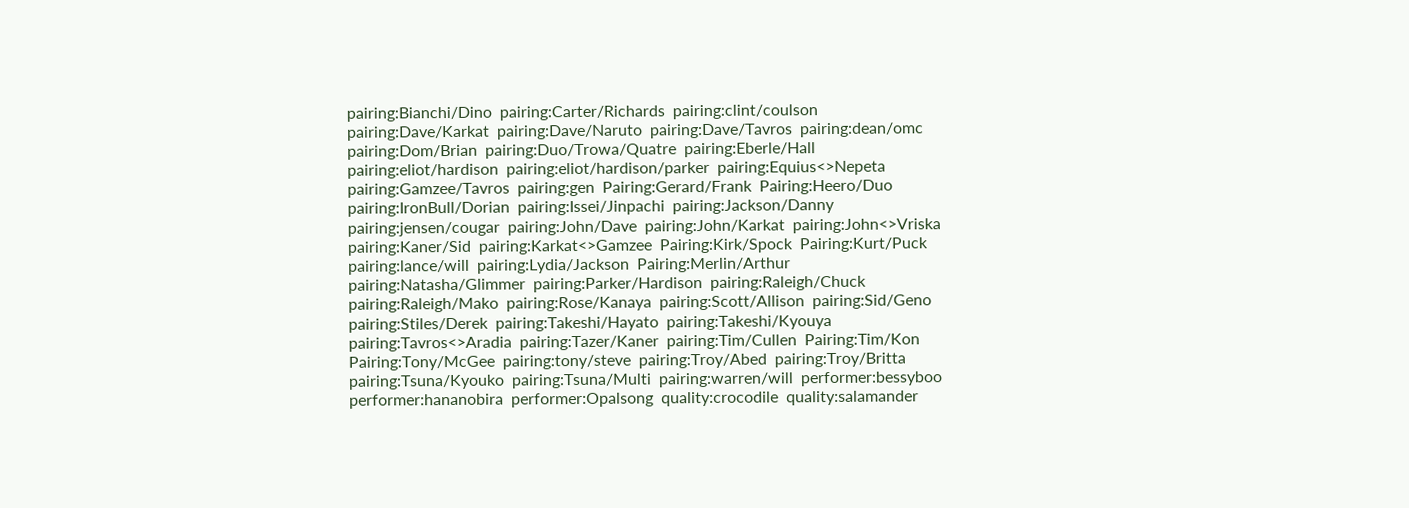pairing:Bianchi/Dino  pairing:Carter/Richards  pairing:clint/coulson  pairing:Dave/Karkat  pairing:Dave/Naruto  pairing:Dave/Tavros  pairing:dean/omc  pairing:Dom/Brian  pairing:Duo/Trowa/Quatre  pairing:Eberle/Hall  pairing:eliot/hardison  pairing:eliot/hardison/parker  pairing:Equius<>Nepeta  pairing:Gamzee/Tavros  pairing:gen  Pairing:Gerard/Frank  Pairing:Heero/Duo  pairing:IronBull/Dorian  pairing:Issei/Jinpachi  pairing:Jackson/Danny  pairing:jensen/cougar  pairing:John/Dave  pairing:John/Karkat  pairing:John<>Vriska  pairing:Kaner/Sid  pairing:Karkat<>Gamzee  Pairing:Kirk/Spock  Pairing:Kurt/Puck  pairing:lance/will  pairing:Lydia/Jackson  Pairing:Merlin/Arthur  pairing:Natasha/Glimmer  pairing:Parker/Hardison  pairing:Raleigh/Chuck  pairing:Raleigh/Mako  pairing:Rose/Kanaya  pairing:Scott/Allison  pairing:Sid/Geno  pairing:Stiles/Derek  pairing:Takeshi/Hayato  pairing:Takeshi/Kyouya  pairing:Tavros<>Aradia  pairing:Tazer/Kaner  pairing:Tim/Cullen  Pairing:Tim/Kon  Pairing:Tony/McGee  pairing:tony/steve  pairing:Troy/Abed  pairing:Troy/Britta  pairing:Tsuna/Kyouko  pairing:Tsuna/Multi  pairing:warren/will  performer:bessyboo  performer:hananobira  performer:Opalsong  quality:crocodile  quality:salamander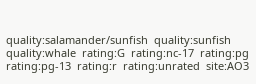quality:salamander/sunfish  quality:sunfish  quality:whale  rating:G  rating:nc-17  rating:pg  rating:pg-13  rating:r  rating:unrated  site:AO3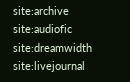site:archive  site:audiofic  site:dreamwidth  site:livejournal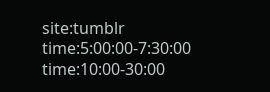site:tumblr  time:5:00:00-7:30:00  time:10:00-30:00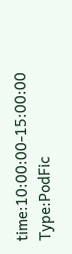time:10:00:00-15:00:00  Type:PodFic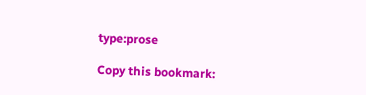type:prose

Copy this bookmark: